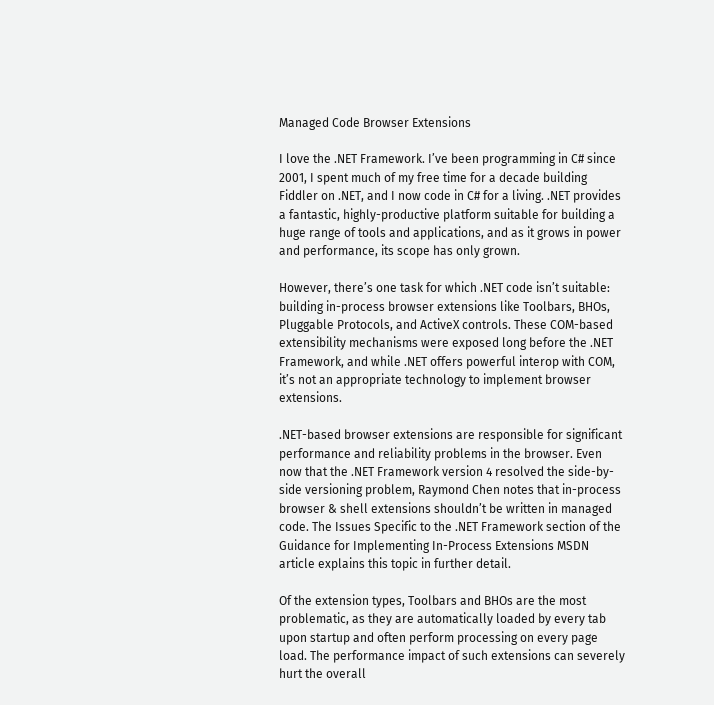Managed Code Browser Extensions

I love the .NET Framework. I’ve been programming in C# since 2001, I spent much of my free time for a decade building Fiddler on .NET, and I now code in C# for a living. .NET provides a fantastic, highly-productive platform suitable for building a huge range of tools and applications, and as it grows in power and performance, its scope has only grown.

However, there’s one task for which .NET code isn’t suitable: building in-process browser extensions like Toolbars, BHOs, Pluggable Protocols, and ActiveX controls. These COM-based extensibility mechanisms were exposed long before the .NET Framework, and while .NET offers powerful interop with COM, it’s not an appropriate technology to implement browser extensions.

.NET-based browser extensions are responsible for significant performance and reliability problems in the browser. Even now that the .NET Framework version 4 resolved the side-by-side versioning problem, Raymond Chen notes that in-process browser & shell extensions shouldn’t be written in managed code. The Issues Specific to the .NET Framework section of the Guidance for Implementing In-Process Extensions MSDN article explains this topic in further detail.

Of the extension types, Toolbars and BHOs are the most problematic, as they are automatically loaded by every tab upon startup and often perform processing on every page load. The performance impact of such extensions can severely hurt the overall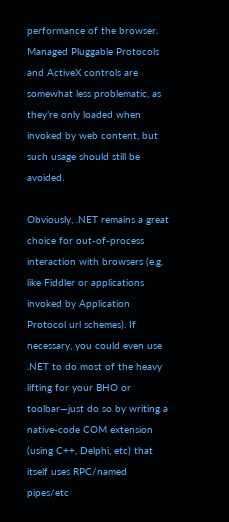performance of the browser. Managed Pluggable Protocols and ActiveX controls are somewhat less problematic, as they’re only loaded when invoked by web content, but such usage should still be avoided.

Obviously, .NET remains a great choice for out-of-process interaction with browsers (e.g. like Fiddler or applications invoked by Application Protocol url schemes). If necessary, you could even use .NET to do most of the heavy lifting for your BHO or toolbar—just do so by writing a native-code COM extension (using C++, Delphi, etc) that itself uses RPC/named pipes/etc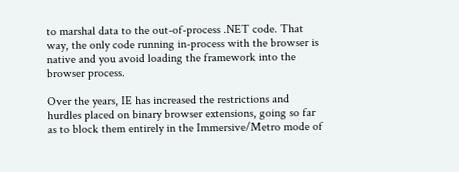to marshal data to the out-of-process .NET code. That way, the only code running in-process with the browser is native and you avoid loading the framework into the browser process.

Over the years, IE has increased the restrictions and hurdles placed on binary browser extensions, going so far as to block them entirely in the Immersive/Metro mode of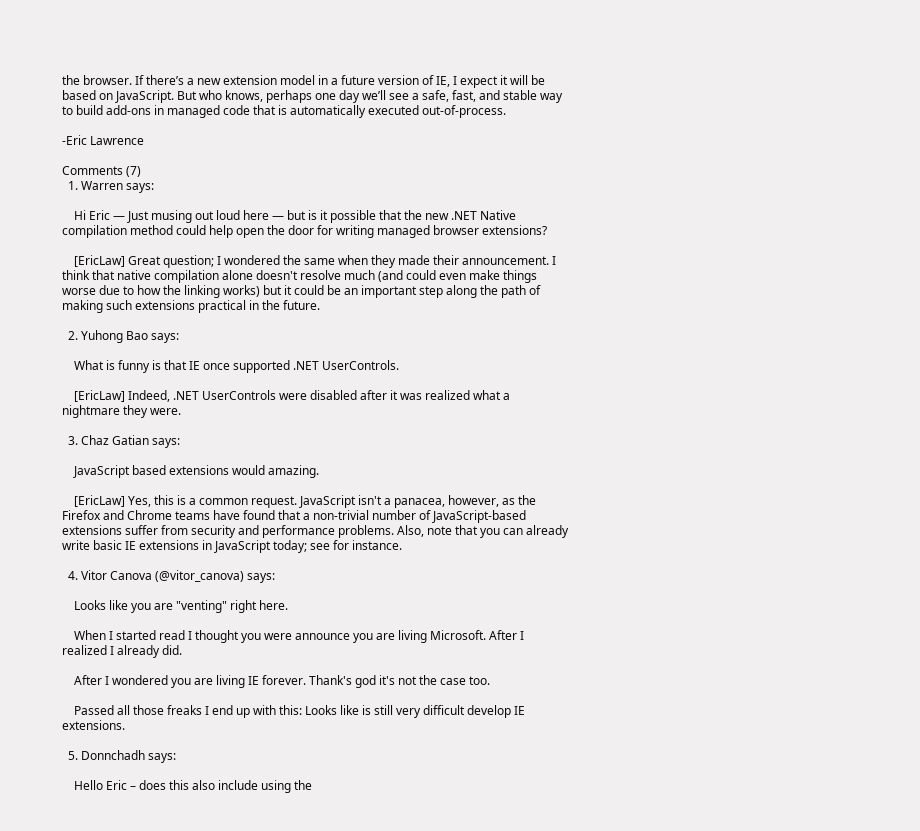the browser. If there’s a new extension model in a future version of IE, I expect it will be based on JavaScript. But who knows, perhaps one day we’ll see a safe, fast, and stable way to build add-ons in managed code that is automatically executed out-of-process.

-Eric Lawrence

Comments (7)
  1. Warren says:

    Hi Eric — Just musing out loud here — but is it possible that the new .NET Native compilation method could help open the door for writing managed browser extensions?

    [EricLaw] Great question; I wondered the same when they made their announcement. I think that native compilation alone doesn't resolve much (and could even make things worse due to how the linking works) but it could be an important step along the path of making such extensions practical in the future.

  2. Yuhong Bao says:

    What is funny is that IE once supported .NET UserControls.

    [EricLaw] Indeed, .NET UserControls were disabled after it was realized what a nightmare they were.

  3. Chaz Gatian says:

    JavaScript based extensions would amazing.

    [EricLaw] Yes, this is a common request. JavaScript isn't a panacea, however, as the Firefox and Chrome teams have found that a non-trivial number of JavaScript-based extensions suffer from security and performance problems. Also, note that you can already write basic IE extensions in JavaScript today; see for instance.

  4. Vitor Canova (@vitor_canova) says:

    Looks like you are "venting" right here.

    When I started read I thought you were announce you are living Microsoft. After I realized I already did.

    After I wondered you are living IE forever. Thank's god it's not the case too.

    Passed all those freaks I end up with this: Looks like is still very difficult develop IE extensions.

  5. Donnchadh says:

    Hello Eric – does this also include using the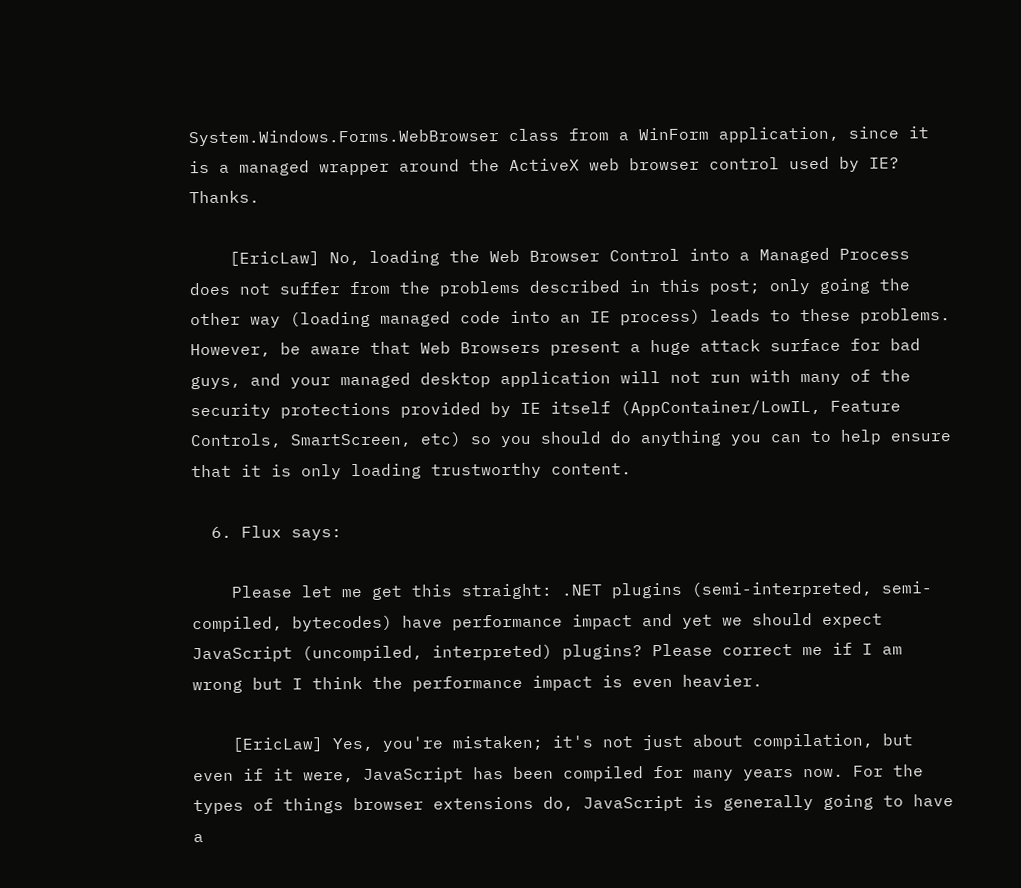System.Windows.Forms.WebBrowser class from a WinForm application, since it is a managed wrapper around the ActiveX web browser control used by IE? Thanks.

    [EricLaw] No, loading the Web Browser Control into a Managed Process does not suffer from the problems described in this post; only going the other way (loading managed code into an IE process) leads to these problems. However, be aware that Web Browsers present a huge attack surface for bad guys, and your managed desktop application will not run with many of the security protections provided by IE itself (AppContainer/LowIL, Feature Controls, SmartScreen, etc) so you should do anything you can to help ensure that it is only loading trustworthy content.

  6. Flux says:

    Please let me get this straight: .NET plugins (semi-interpreted, semi-compiled, bytecodes) have performance impact and yet we should expect JavaScript (uncompiled, interpreted) plugins? Please correct me if I am wrong but I think the performance impact is even heavier.

    [EricLaw] Yes, you're mistaken; it's not just about compilation, but even if it were, JavaScript has been compiled for many years now. For the types of things browser extensions do, JavaScript is generally going to have a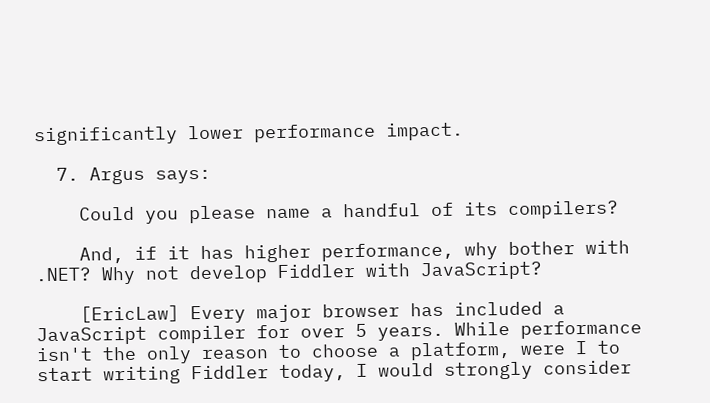significantly lower performance impact.

  7. Argus says:

    Could you please name a handful of its compilers?

    And, if it has higher performance, why bother with .NET? Why not develop Fiddler with JavaScript?

    [EricLaw] Every major browser has included a JavaScript compiler for over 5 years. While performance isn't the only reason to choose a platform, were I to start writing Fiddler today, I would strongly consider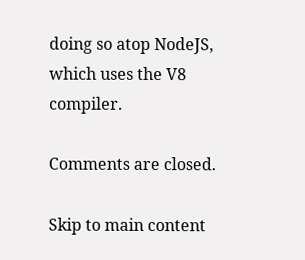doing so atop NodeJS, which uses the V8 compiler.

Comments are closed.

Skip to main content